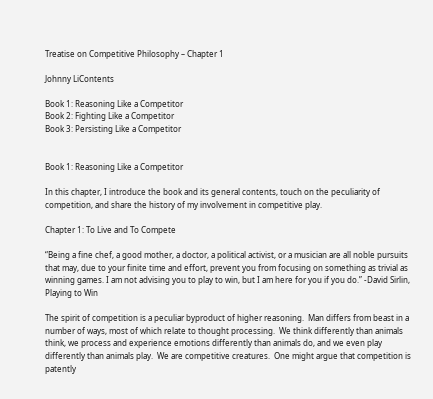Treatise on Competitive Philosophy – Chapter 1

Johnny LiContents

Book 1: Reasoning Like a Competitor
Book 2: Fighting Like a Competitor
Book 3: Persisting Like a Competitor


Book 1: Reasoning Like a Competitor

In this chapter, I introduce the book and its general contents, touch on the peculiarity of competition, and share the history of my involvement in competitive play.

Chapter 1: To Live and To Compete

“Being a fine chef, a good mother, a doctor, a political activist, or a musician are all noble pursuits that may, due to your finite time and effort, prevent you from focusing on something as trivial as winning games. I am not advising you to play to win, but I am here for you if you do.” -David Sirlin, Playing to Win

The spirit of competition is a peculiar byproduct of higher reasoning.  Man differs from beast in a number of ways, most of which relate to thought processing.  We think differently than animals think, we process and experience emotions differently than animals do, and we even play differently than animals play.  We are competitive creatures.  One might argue that competition is patently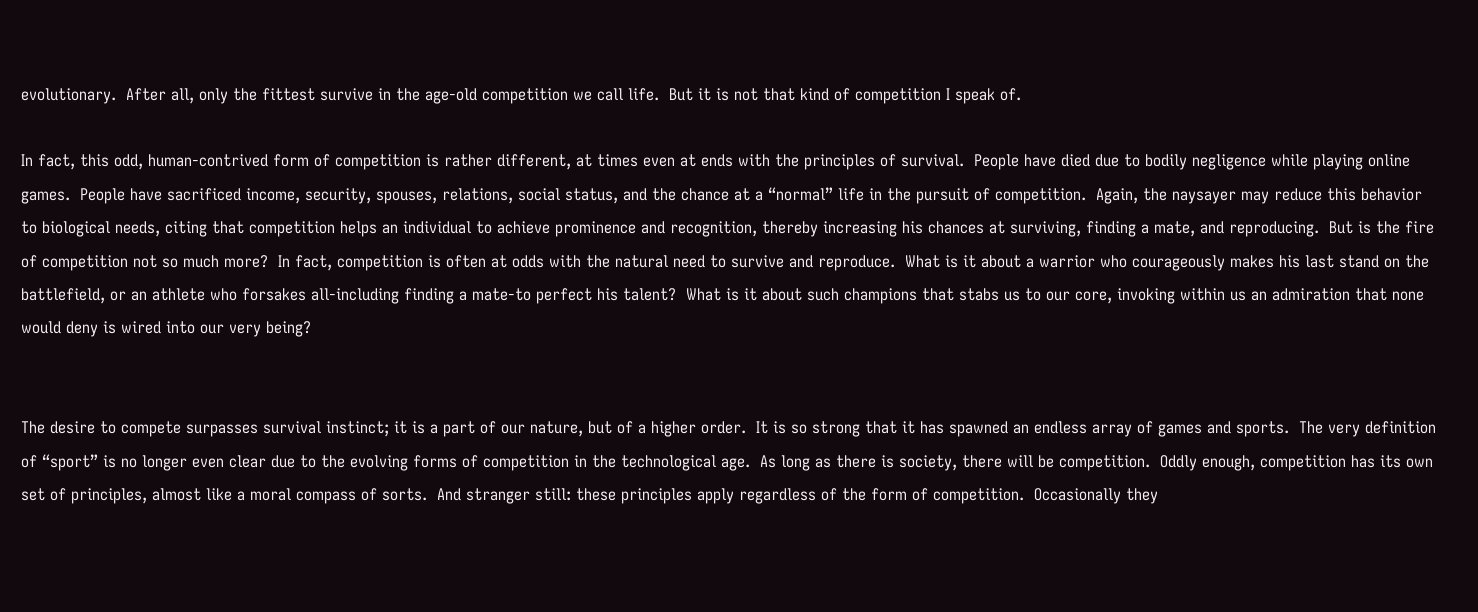evolutionary.  After all, only the fittest survive in the age-old competition we call life.  But it is not that kind of competition I speak of.

In fact, this odd, human-contrived form of competition is rather different, at times even at ends with the principles of survival.  People have died due to bodily negligence while playing online games.  People have sacrificed income, security, spouses, relations, social status, and the chance at a “normal” life in the pursuit of competition.  Again, the naysayer may reduce this behavior to biological needs, citing that competition helps an individual to achieve prominence and recognition, thereby increasing his chances at surviving, finding a mate, and reproducing.  But is the fire of competition not so much more?  In fact, competition is often at odds with the natural need to survive and reproduce.  What is it about a warrior who courageously makes his last stand on the battlefield, or an athlete who forsakes all-including finding a mate-to perfect his talent?  What is it about such champions that stabs us to our core, invoking within us an admiration that none would deny is wired into our very being?


The desire to compete surpasses survival instinct; it is a part of our nature, but of a higher order.  It is so strong that it has spawned an endless array of games and sports.  The very definition of “sport” is no longer even clear due to the evolving forms of competition in the technological age.  As long as there is society, there will be competition.  Oddly enough, competition has its own set of principles, almost like a moral compass of sorts.  And stranger still: these principles apply regardless of the form of competition.  Occasionally they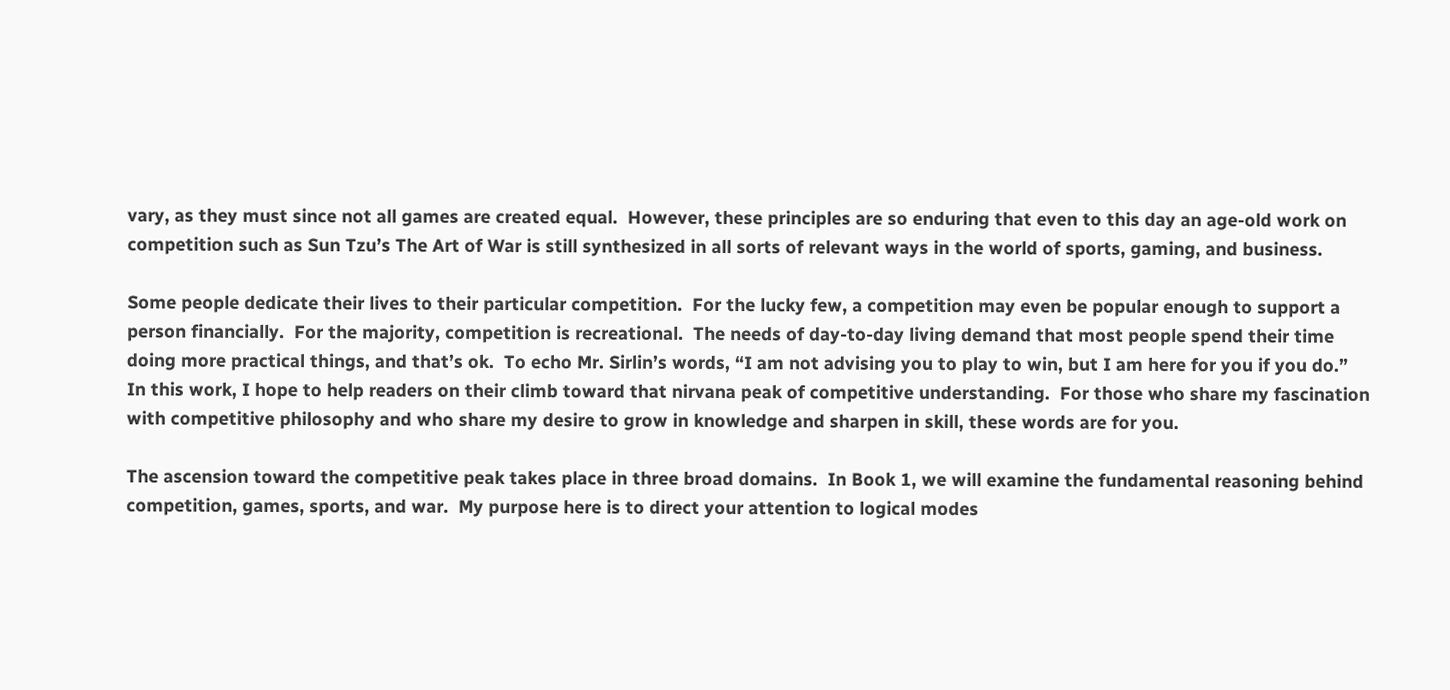vary, as they must since not all games are created equal.  However, these principles are so enduring that even to this day an age-old work on competition such as Sun Tzu’s The Art of War is still synthesized in all sorts of relevant ways in the world of sports, gaming, and business.

Some people dedicate their lives to their particular competition.  For the lucky few, a competition may even be popular enough to support a person financially.  For the majority, competition is recreational.  The needs of day-to-day living demand that most people spend their time doing more practical things, and that’s ok.  To echo Mr. Sirlin’s words, “I am not advising you to play to win, but I am here for you if you do.”  In this work, I hope to help readers on their climb toward that nirvana peak of competitive understanding.  For those who share my fascination with competitive philosophy and who share my desire to grow in knowledge and sharpen in skill, these words are for you.

The ascension toward the competitive peak takes place in three broad domains.  In Book 1, we will examine the fundamental reasoning behind competition, games, sports, and war.  My purpose here is to direct your attention to logical modes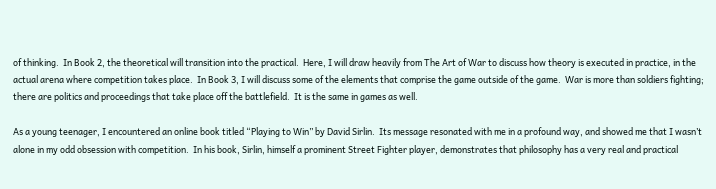of thinking.  In Book 2, the theoretical will transition into the practical.  Here, I will draw heavily from The Art of War to discuss how theory is executed in practice, in the actual arena where competition takes place.  In Book 3, I will discuss some of the elements that comprise the game outside of the game.  War is more than soldiers fighting; there are politics and proceedings that take place off the battlefield.  It is the same in games as well.

As a young teenager, I encountered an online book titled “Playing to Win” by David Sirlin.  Its message resonated with me in a profound way, and showed me that I wasn’t alone in my odd obsession with competition.  In his book, Sirlin, himself a prominent Street Fighter player, demonstrates that philosophy has a very real and practical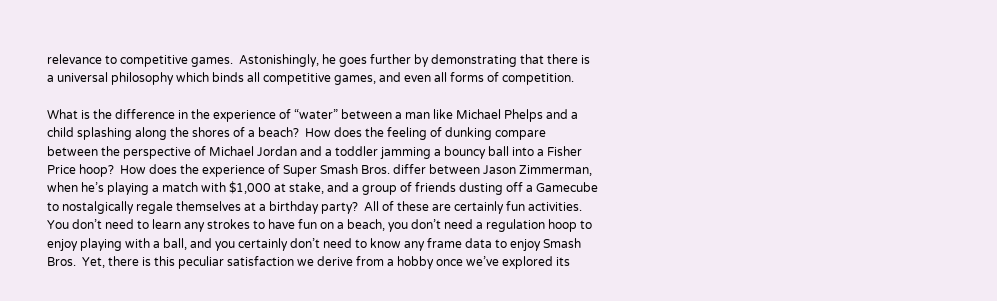relevance to competitive games.  Astonishingly, he goes further by demonstrating that there is a universal philosophy which binds all competitive games, and even all forms of competition.

What is the difference in the experience of “water” between a man like Michael Phelps and a child splashing along the shores of a beach?  How does the feeling of dunking compare between the perspective of Michael Jordan and a toddler jamming a bouncy ball into a Fisher Price hoop?  How does the experience of Super Smash Bros. differ between Jason Zimmerman, when he’s playing a match with $1,000 at stake, and a group of friends dusting off a Gamecube to nostalgically regale themselves at a birthday party?  All of these are certainly fun activities.  You don’t need to learn any strokes to have fun on a beach, you don’t need a regulation hoop to enjoy playing with a ball, and you certainly don’t need to know any frame data to enjoy Smash Bros.  Yet, there is this peculiar satisfaction we derive from a hobby once we’ve explored its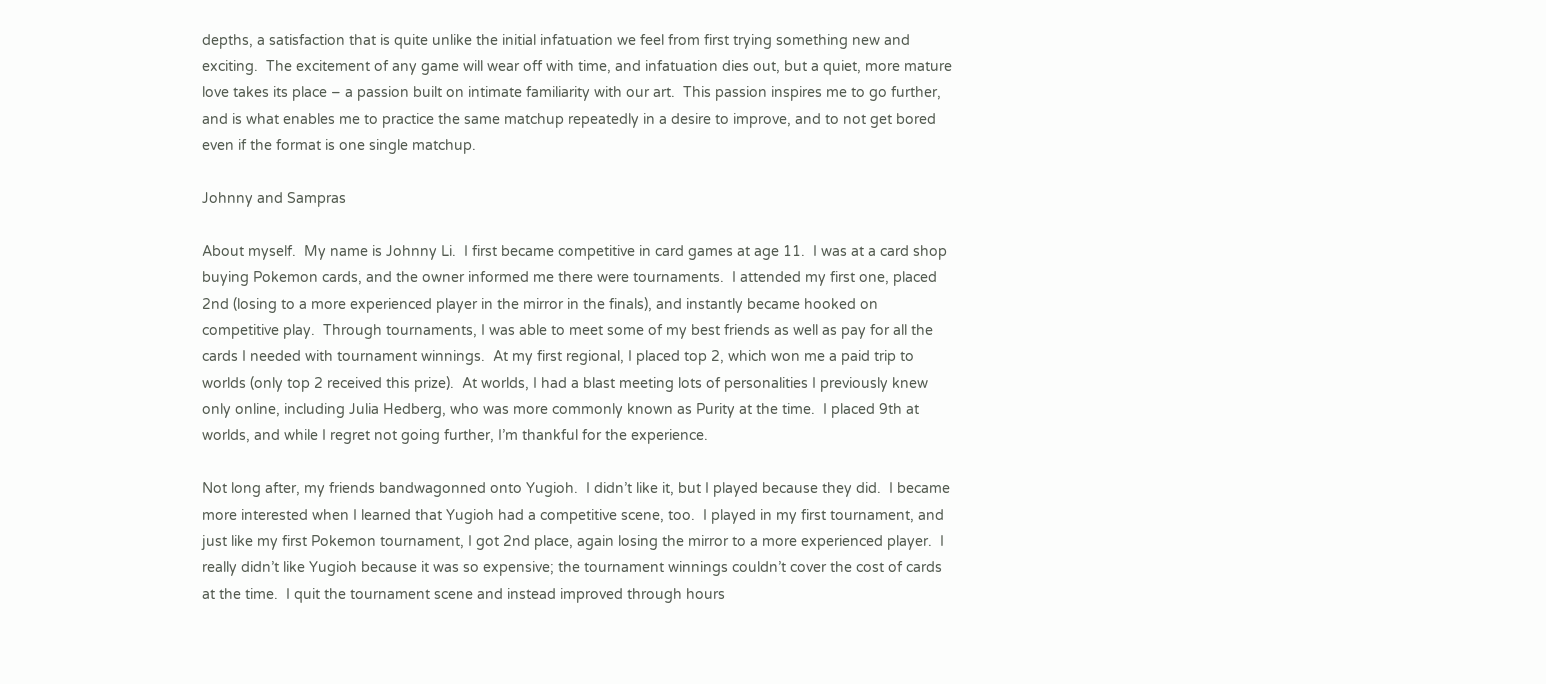depths, a satisfaction that is quite unlike the initial infatuation we feel from first trying something new and exciting.  The excitement of any game will wear off with time, and infatuation dies out, but a quiet, more mature love takes its place – a passion built on intimate familiarity with our art.  This passion inspires me to go further, and is what enables me to practice the same matchup repeatedly in a desire to improve, and to not get bored even if the format is one single matchup.

Johnny and Sampras

About myself.  My name is Johnny Li.  I first became competitive in card games at age 11.  I was at a card shop buying Pokemon cards, and the owner informed me there were tournaments.  I attended my first one, placed 2nd (losing to a more experienced player in the mirror in the finals), and instantly became hooked on competitive play.  Through tournaments, I was able to meet some of my best friends as well as pay for all the cards I needed with tournament winnings.  At my first regional, I placed top 2, which won me a paid trip to worlds (only top 2 received this prize).  At worlds, I had a blast meeting lots of personalities I previously knew only online, including Julia Hedberg, who was more commonly known as Purity at the time.  I placed 9th at worlds, and while I regret not going further, I’m thankful for the experience.

Not long after, my friends bandwagonned onto Yugioh.  I didn’t like it, but I played because they did.  I became more interested when I learned that Yugioh had a competitive scene, too.  I played in my first tournament, and just like my first Pokemon tournament, I got 2nd place, again losing the mirror to a more experienced player.  I really didn’t like Yugioh because it was so expensive; the tournament winnings couldn’t cover the cost of cards at the time.  I quit the tournament scene and instead improved through hours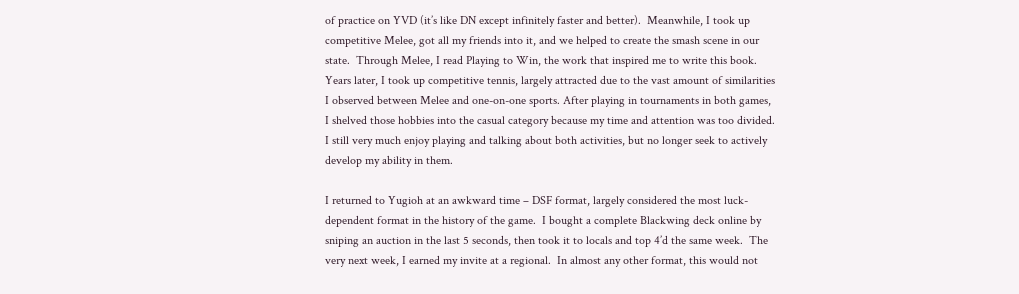of practice on YVD (it’s like DN except infinitely faster and better).  Meanwhile, I took up competitive Melee, got all my friends into it, and we helped to create the smash scene in our state.  Through Melee, I read Playing to Win, the work that inspired me to write this book.  Years later, I took up competitive tennis, largely attracted due to the vast amount of similarities I observed between Melee and one-on-one sports. After playing in tournaments in both games, I shelved those hobbies into the casual category because my time and attention was too divided. I still very much enjoy playing and talking about both activities, but no longer seek to actively develop my ability in them.

I returned to Yugioh at an awkward time – DSF format, largely considered the most luck-dependent format in the history of the game.  I bought a complete Blackwing deck online by sniping an auction in the last 5 seconds, then took it to locals and top 4’d the same week.  The very next week, I earned my invite at a regional.  In almost any other format, this would not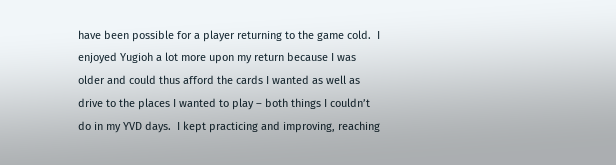have been possible for a player returning to the game cold.  I enjoyed Yugioh a lot more upon my return because I was older and could thus afford the cards I wanted as well as drive to the places I wanted to play – both things I couldn’t do in my YVD days.  I kept practicing and improving, reaching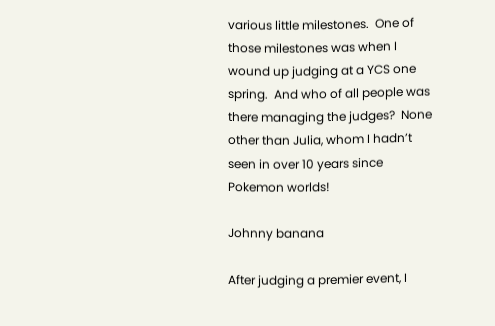various little milestones.  One of those milestones was when I wound up judging at a YCS one spring.  And who of all people was there managing the judges?  None other than Julia, whom I hadn’t seen in over 10 years since Pokemon worlds!

Johnny banana

After judging a premier event, I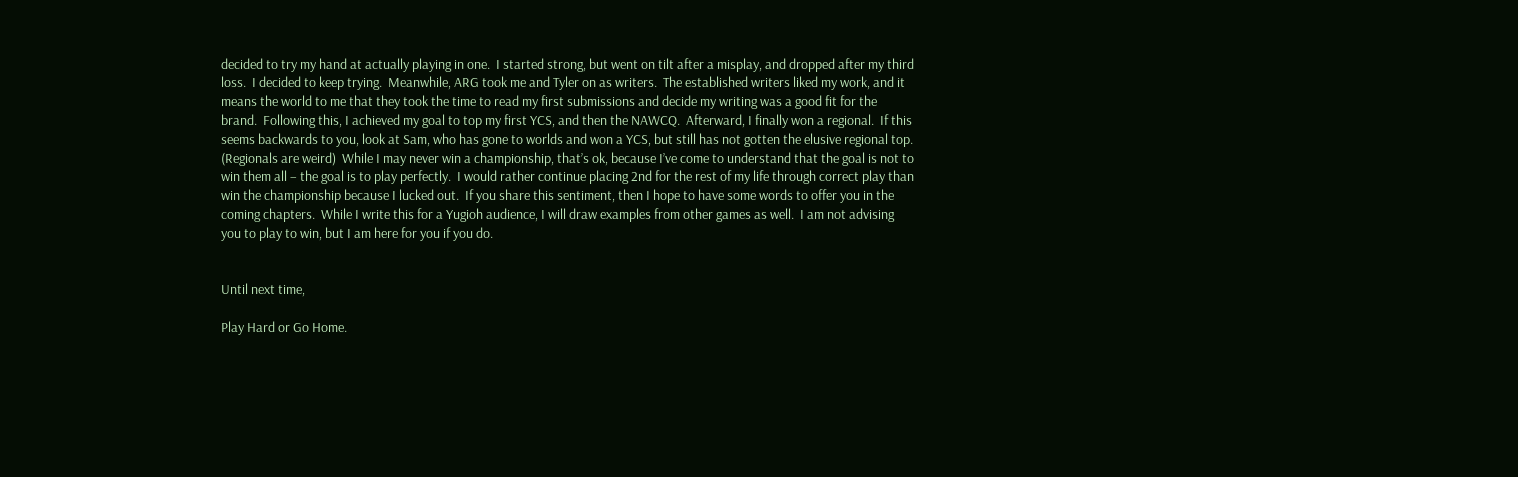decided to try my hand at actually playing in one.  I started strong, but went on tilt after a misplay, and dropped after my third loss.  I decided to keep trying.  Meanwhile, ARG took me and Tyler on as writers.  The established writers liked my work, and it means the world to me that they took the time to read my first submissions and decide my writing was a good fit for the brand.  Following this, I achieved my goal to top my first YCS, and then the NAWCQ.  Afterward, I finally won a regional.  If this seems backwards to you, look at Sam, who has gone to worlds and won a YCS, but still has not gotten the elusive regional top.  (Regionals are weird)  While I may never win a championship, that’s ok, because I’ve come to understand that the goal is not to win them all – the goal is to play perfectly.  I would rather continue placing 2nd for the rest of my life through correct play than win the championship because I lucked out.  If you share this sentiment, then I hope to have some words to offer you in the coming chapters.  While I write this for a Yugioh audience, I will draw examples from other games as well.  I am not advising you to play to win, but I am here for you if you do.


Until next time,

Play Hard or Go Home.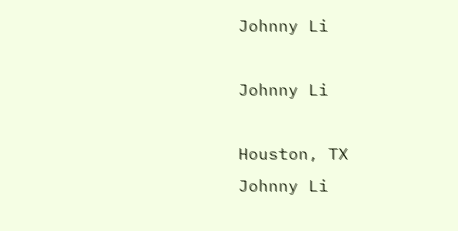Johnny Li

Johnny Li

Houston, TX
Johnny Li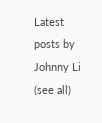Latest posts by Johnny Li (see all)